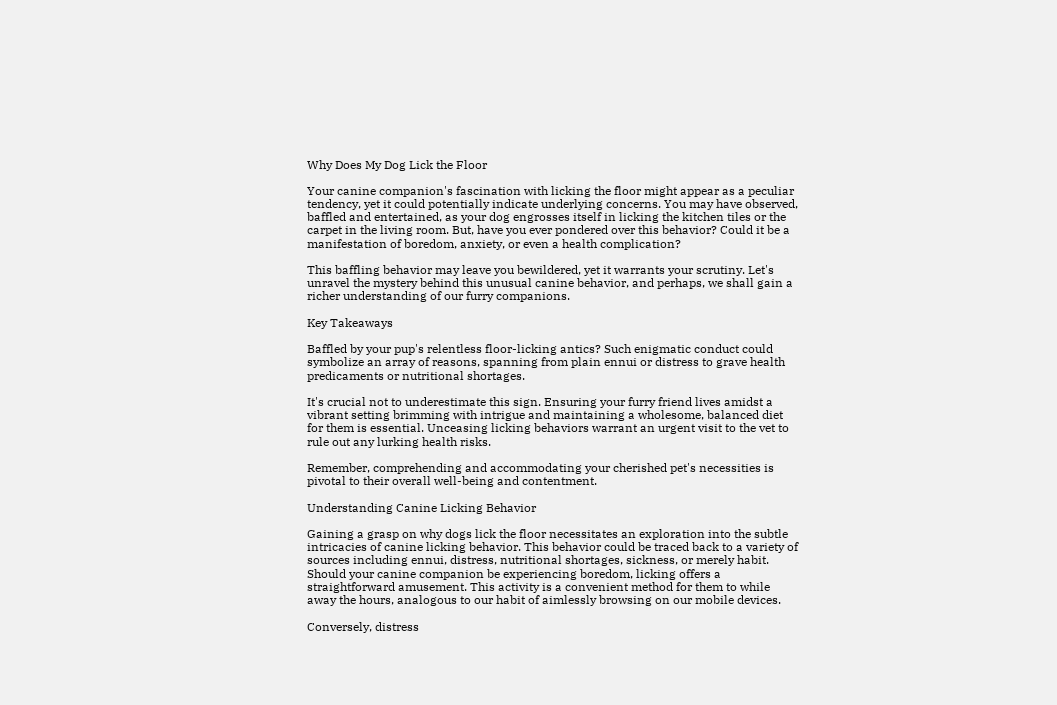Why Does My Dog Lick the Floor

Your canine companion's fascination with licking the floor might appear as a peculiar tendency, yet it could potentially indicate underlying concerns. You may have observed, baffled and entertained, as your dog engrosses itself in licking the kitchen tiles or the carpet in the living room. But, have you ever pondered over this behavior? Could it be a manifestation of boredom, anxiety, or even a health complication?

This baffling behavior may leave you bewildered, yet it warrants your scrutiny. Let's unravel the mystery behind this unusual canine behavior, and perhaps, we shall gain a richer understanding of our furry companions.

Key Takeaways

Baffled by your pup's relentless floor-licking antics? Such enigmatic conduct could symbolize an array of reasons, spanning from plain ennui or distress to grave health predicaments or nutritional shortages.

It's crucial not to underestimate this sign. Ensuring your furry friend lives amidst a vibrant setting brimming with intrigue and maintaining a wholesome, balanced diet for them is essential. Unceasing licking behaviors warrant an urgent visit to the vet to rule out any lurking health risks.

Remember, comprehending and accommodating your cherished pet's necessities is pivotal to their overall well-being and contentment.

Understanding Canine Licking Behavior

Gaining a grasp on why dogs lick the floor necessitates an exploration into the subtle intricacies of canine licking behavior. This behavior could be traced back to a variety of sources including ennui, distress, nutritional shortages, sickness, or merely habit. Should your canine companion be experiencing boredom, licking offers a straightforward amusement. This activity is a convenient method for them to while away the hours, analogous to our habit of aimlessly browsing on our mobile devices.

Conversely, distress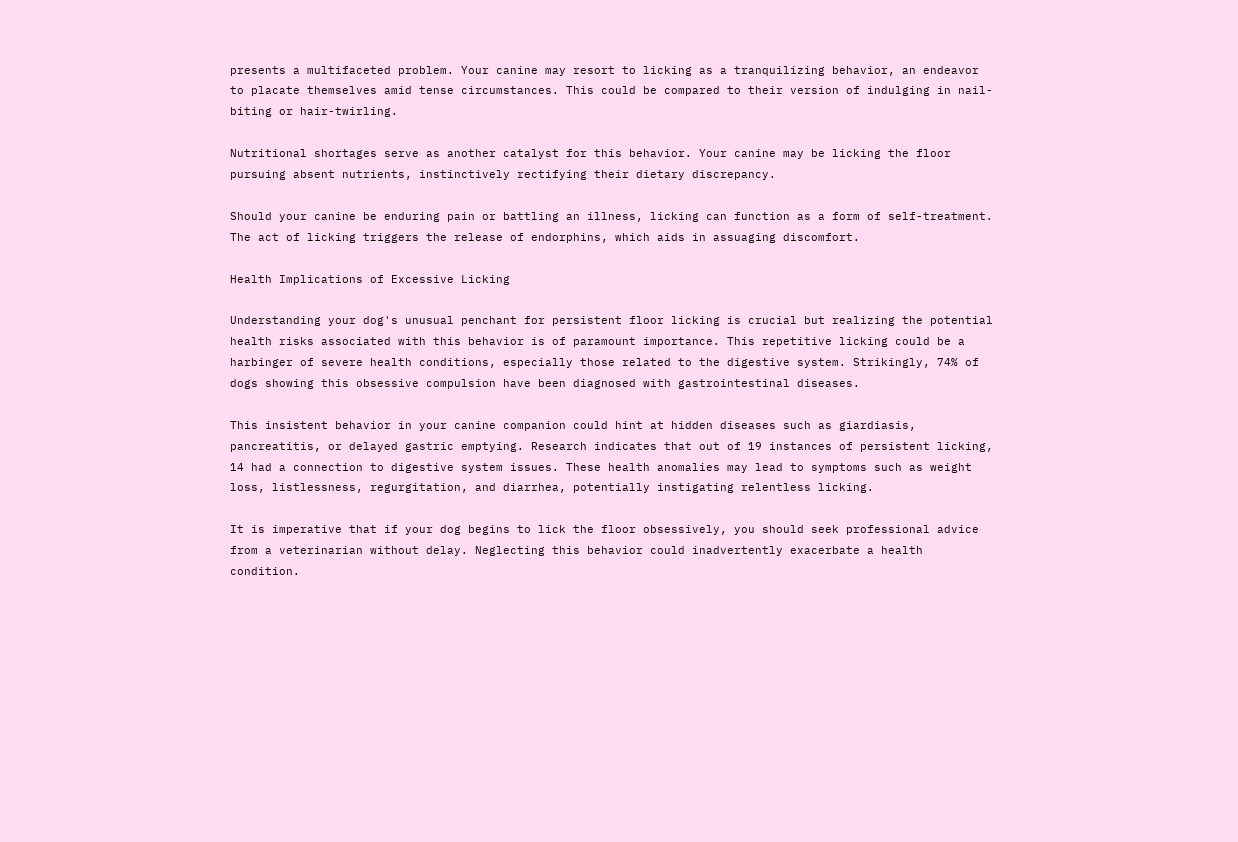presents a multifaceted problem. Your canine may resort to licking as a tranquilizing behavior, an endeavor to placate themselves amid tense circumstances. This could be compared to their version of indulging in nail-biting or hair-twirling.

Nutritional shortages serve as another catalyst for this behavior. Your canine may be licking the floor pursuing absent nutrients, instinctively rectifying their dietary discrepancy.

Should your canine be enduring pain or battling an illness, licking can function as a form of self-treatment. The act of licking triggers the release of endorphins, which aids in assuaging discomfort.

Health Implications of Excessive Licking

Understanding your dog's unusual penchant for persistent floor licking is crucial but realizing the potential health risks associated with this behavior is of paramount importance. This repetitive licking could be a harbinger of severe health conditions, especially those related to the digestive system. Strikingly, 74% of dogs showing this obsessive compulsion have been diagnosed with gastrointestinal diseases.

This insistent behavior in your canine companion could hint at hidden diseases such as giardiasis, pancreatitis, or delayed gastric emptying. Research indicates that out of 19 instances of persistent licking, 14 had a connection to digestive system issues. These health anomalies may lead to symptoms such as weight loss, listlessness, regurgitation, and diarrhea, potentially instigating relentless licking.

It is imperative that if your dog begins to lick the floor obsessively, you should seek professional advice from a veterinarian without delay. Neglecting this behavior could inadvertently exacerbate a health condition.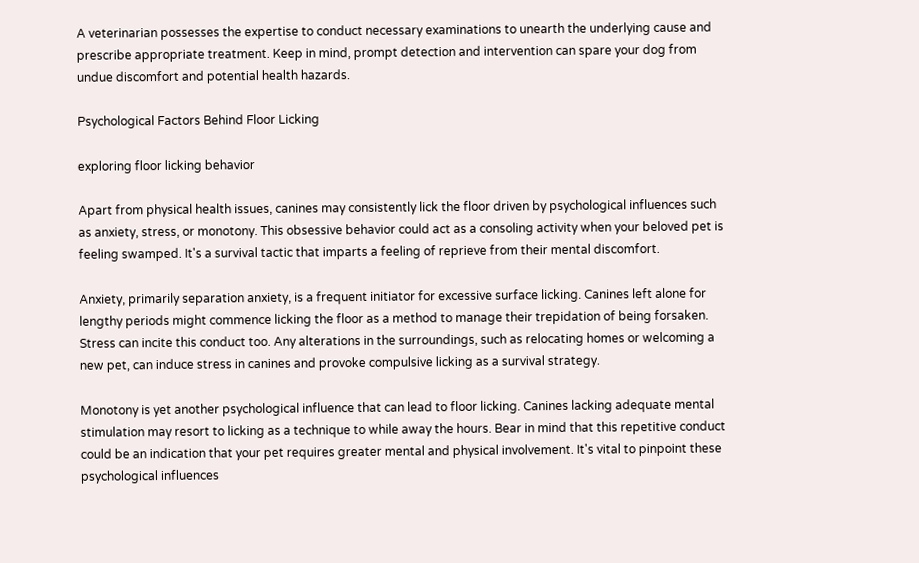A veterinarian possesses the expertise to conduct necessary examinations to unearth the underlying cause and prescribe appropriate treatment. Keep in mind, prompt detection and intervention can spare your dog from undue discomfort and potential health hazards.

Psychological Factors Behind Floor Licking

exploring floor licking behavior

Apart from physical health issues, canines may consistently lick the floor driven by psychological influences such as anxiety, stress, or monotony. This obsessive behavior could act as a consoling activity when your beloved pet is feeling swamped. It's a survival tactic that imparts a feeling of reprieve from their mental discomfort.

Anxiety, primarily separation anxiety, is a frequent initiator for excessive surface licking. Canines left alone for lengthy periods might commence licking the floor as a method to manage their trepidation of being forsaken. Stress can incite this conduct too. Any alterations in the surroundings, such as relocating homes or welcoming a new pet, can induce stress in canines and provoke compulsive licking as a survival strategy.

Monotony is yet another psychological influence that can lead to floor licking. Canines lacking adequate mental stimulation may resort to licking as a technique to while away the hours. Bear in mind that this repetitive conduct could be an indication that your pet requires greater mental and physical involvement. It's vital to pinpoint these psychological influences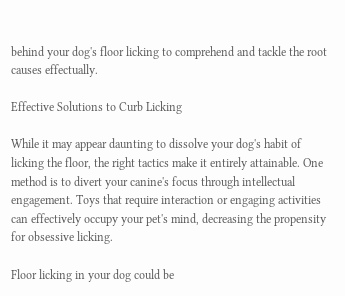behind your dog's floor licking to comprehend and tackle the root causes effectually.

Effective Solutions to Curb Licking

While it may appear daunting to dissolve your dog's habit of licking the floor, the right tactics make it entirely attainable. One method is to divert your canine's focus through intellectual engagement. Toys that require interaction or engaging activities can effectively occupy your pet's mind, decreasing the propensity for obsessive licking.

Floor licking in your dog could be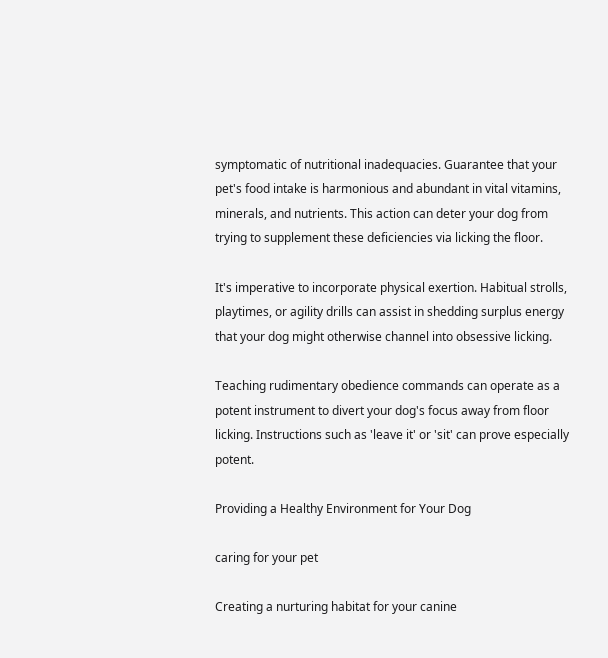symptomatic of nutritional inadequacies. Guarantee that your pet's food intake is harmonious and abundant in vital vitamins, minerals, and nutrients. This action can deter your dog from trying to supplement these deficiencies via licking the floor.

It's imperative to incorporate physical exertion. Habitual strolls, playtimes, or agility drills can assist in shedding surplus energy that your dog might otherwise channel into obsessive licking.

Teaching rudimentary obedience commands can operate as a potent instrument to divert your dog's focus away from floor licking. Instructions such as 'leave it' or 'sit' can prove especially potent.

Providing a Healthy Environment for Your Dog

caring for your pet

Creating a nurturing habitat for your canine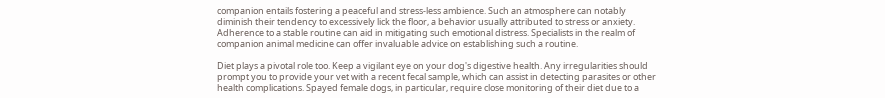companion entails fostering a peaceful and stress-less ambience. Such an atmosphere can notably diminish their tendency to excessively lick the floor, a behavior usually attributed to stress or anxiety. Adherence to a stable routine can aid in mitigating such emotional distress. Specialists in the realm of companion animal medicine can offer invaluable advice on establishing such a routine.

Diet plays a pivotal role too. Keep a vigilant eye on your dog's digestive health. Any irregularities should prompt you to provide your vet with a recent fecal sample, which can assist in detecting parasites or other health complications. Spayed female dogs, in particular, require close monitoring of their diet due to a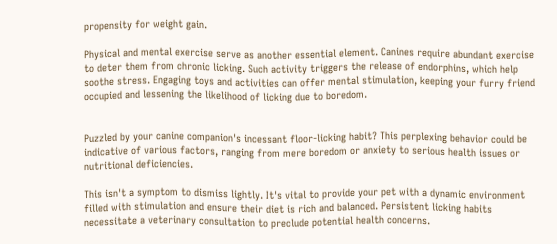propensity for weight gain.

Physical and mental exercise serve as another essential element. Canines require abundant exercise to deter them from chronic licking. Such activity triggers the release of endorphins, which help soothe stress. Engaging toys and activities can offer mental stimulation, keeping your furry friend occupied and lessening the likelihood of licking due to boredom.


Puzzled by your canine companion's incessant floor-licking habit? This perplexing behavior could be indicative of various factors, ranging from mere boredom or anxiety to serious health issues or nutritional deficiencies.

This isn't a symptom to dismiss lightly. It's vital to provide your pet with a dynamic environment filled with stimulation and ensure their diet is rich and balanced. Persistent licking habits necessitate a veterinary consultation to preclude potential health concerns.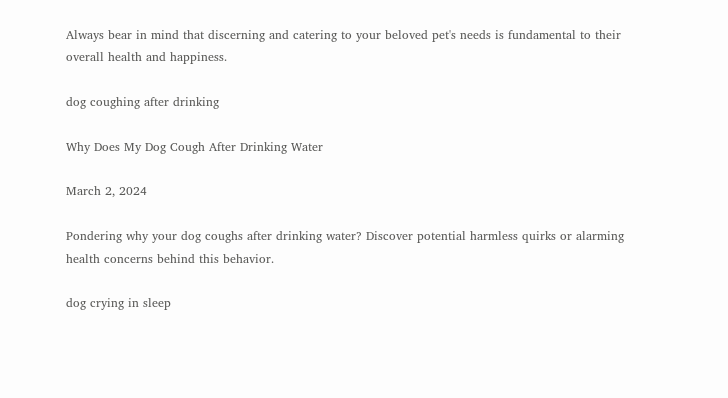Always bear in mind that discerning and catering to your beloved pet's needs is fundamental to their overall health and happiness.

dog coughing after drinking

Why Does My Dog Cough After Drinking Water

March 2, 2024

Pondering why your dog coughs after drinking water? Discover potential harmless quirks or alarming health concerns behind this behavior.

dog crying in sleep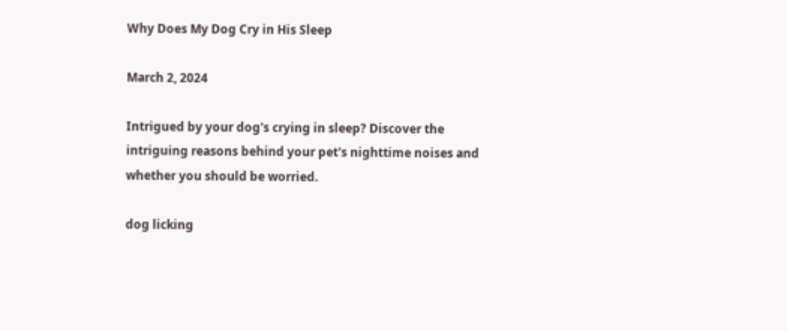Why Does My Dog Cry in His Sleep

March 2, 2024

Intrigued by your dog's crying in sleep? Discover the intriguing reasons behind your pet's nighttime noises and whether you should be worried.

dog licking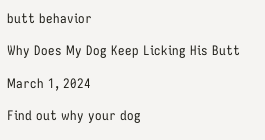butt behavior

Why Does My Dog Keep Licking His Butt

March 1, 2024

Find out why your dog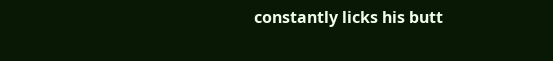constantly licks his butt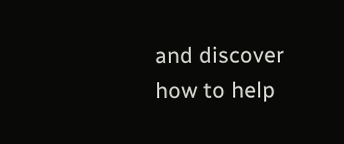and discover how to help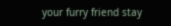your furry friend stay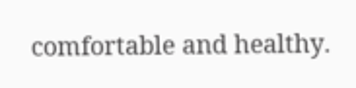comfortable and healthy.